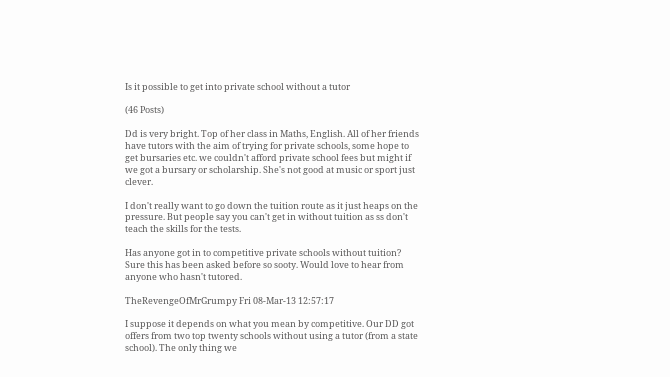Is it possible to get into private school without a tutor

(46 Posts)

Dd is very bright. Top of her class in Maths, English. All of her friends have tutors with the aim of trying for private schools, some hope to get bursaries etc. we couldn't afford private school fees but might if we got a bursary or scholarship. She's not good at music or sport just clever.

I don't really want to go down the tuition route as it just heaps on the pressure. But people say you can't get in without tuition as ss don't teach the skills for the tests.

Has anyone got in to competitive private schools without tuition? Sure this has been asked before so sooty. Would love to hear from anyone who hasn't tutored.

TheRevengeOfMrGrumpy Fri 08-Mar-13 12:57:17

I suppose it depends on what you mean by competitive. Our DD got offers from two top twenty schools without using a tutor (from a state school). The only thing we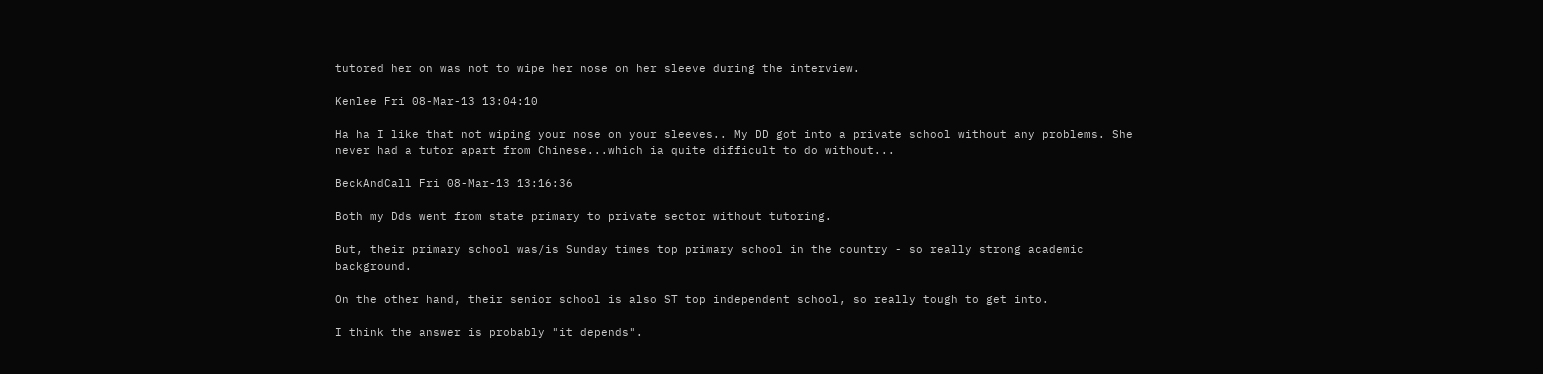tutored her on was not to wipe her nose on her sleeve during the interview.

Kenlee Fri 08-Mar-13 13:04:10

Ha ha I like that not wiping your nose on your sleeves.. My DD got into a private school without any problems. She never had a tutor apart from Chinese...which ia quite difficult to do without...

BeckAndCall Fri 08-Mar-13 13:16:36

Both my Dds went from state primary to private sector without tutoring.

But, their primary school was/is Sunday times top primary school in the country - so really strong academic background.

On the other hand, their senior school is also ST top independent school, so really tough to get into.

I think the answer is probably "it depends".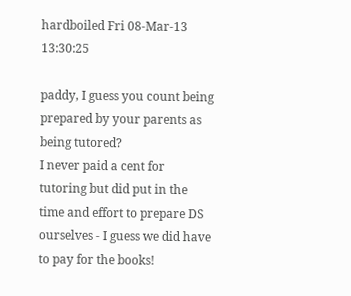hardboiled Fri 08-Mar-13 13:30:25

paddy, I guess you count being prepared by your parents as being tutored?
I never paid a cent for tutoring but did put in the time and effort to prepare DS ourselves - I guess we did have to pay for the books!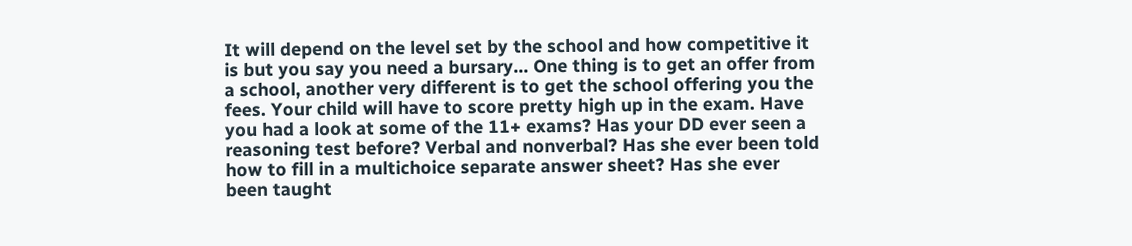It will depend on the level set by the school and how competitive it is but you say you need a bursary... One thing is to get an offer from a school, another very different is to get the school offering you the fees. Your child will have to score pretty high up in the exam. Have you had a look at some of the 11+ exams? Has your DD ever seen a reasoning test before? Verbal and nonverbal? Has she ever been told how to fill in a multichoice separate answer sheet? Has she ever been taught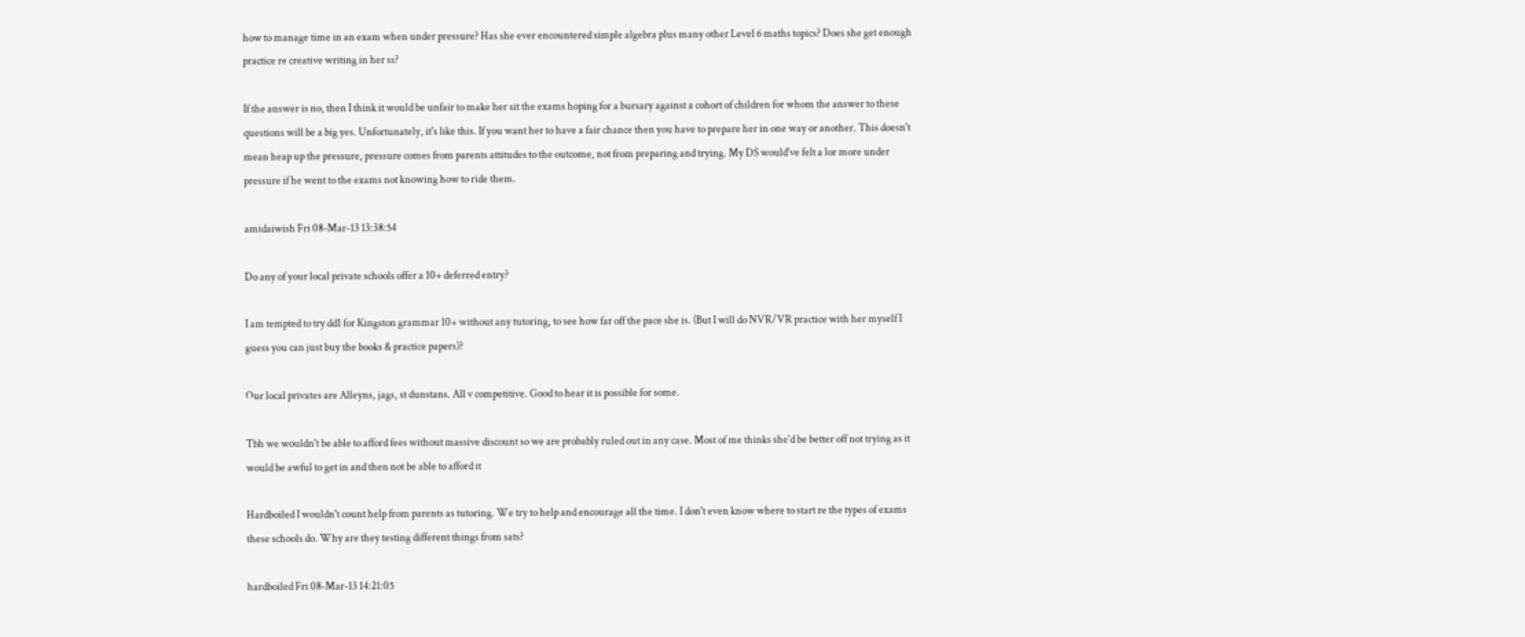how to manage time in an exam when under pressure? Has she ever encountered simple algebra plus many other Level 6 maths topics? Does she get enough practice re creative writing in her ss?

If the answer is no, then I think it would be unfair to make her sit the exams hoping for a bursary against a cohort of children for whom the answer to these questions will be a big yes. Unfortunately, it's like this. If you want her to have a fair chance then you have to prepare her in one way or another. This doesn't mean heap up the pressure, pressure comes from parents attitudes to the outcome, not from preparing and trying. My DS would've felt a lor more under pressure if he went to the exams not knowing how to ride them.

amidaiwish Fri 08-Mar-13 13:38:54

Do any of your local private schools offer a 10+ deferred entry?

I am tempted to try dd1 for Kingston grammar 10+ without any tutoring, to see how far off the pace she is. (But I will do NVR/VR practice with her myself I guess you can just buy the books & practice papers)?

Our local privates are Alleyns, jags, st dunstans. All v competitive. Good to hear it is possible for some.

Tbh we wouldn't be able to afford fees without massive discount so we are probably ruled out in any case. Most of me thinks she'd be better off not trying as it would be awful to get in and then not be able to afford it

Hardboiled I wouldn't count help from parents as tutoring. We try to help and encourage all the time. I don't even know where to start re the types of exams these schools do. Why are they testing different things from sats?

hardboiled Fri 08-Mar-13 14:21:05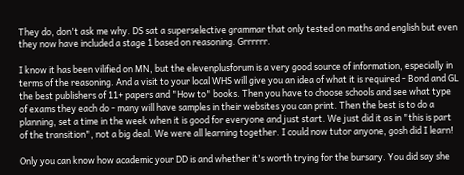They do, don't ask me why. DS sat a superselective grammar that only tested on maths and english but even they now have included a stage 1 based on reasoning. Grrrrrr.

I know it has been vilified on MN, but the elevenplusforum is a very good source of information, especially in terms of the reasoning. And a visit to your local WHS will give you an idea of what it is required - Bond and GL the best publishers of 11+ papers and "How to" books. Then you have to choose schools and see what type of exams they each do - many will have samples in their websites you can print. Then the best is to do a planning, set a time in the week when it is good for everyone and just start. We just did it as in "this is part of the transition", not a big deal. We were all learning together. I could now tutor anyone, gosh did I learn!

Only you can know how academic your DD is and whether it's worth trying for the bursary. You did say she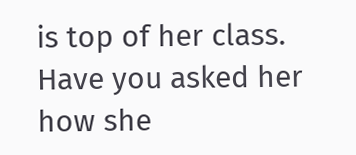is top of her class. Have you asked her how she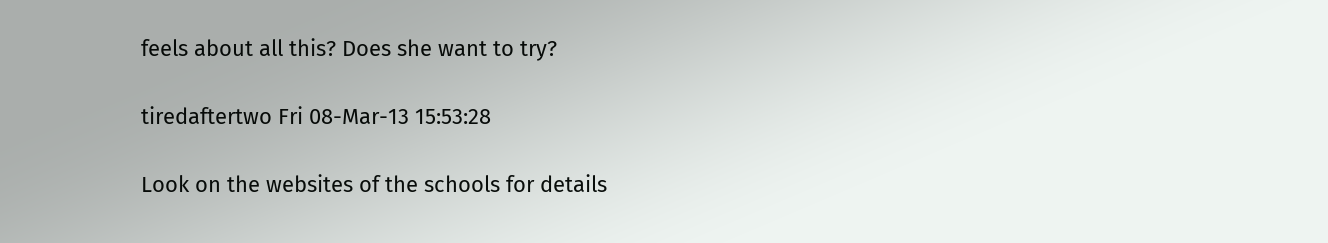feels about all this? Does she want to try?

tiredaftertwo Fri 08-Mar-13 15:53:28

Look on the websites of the schools for details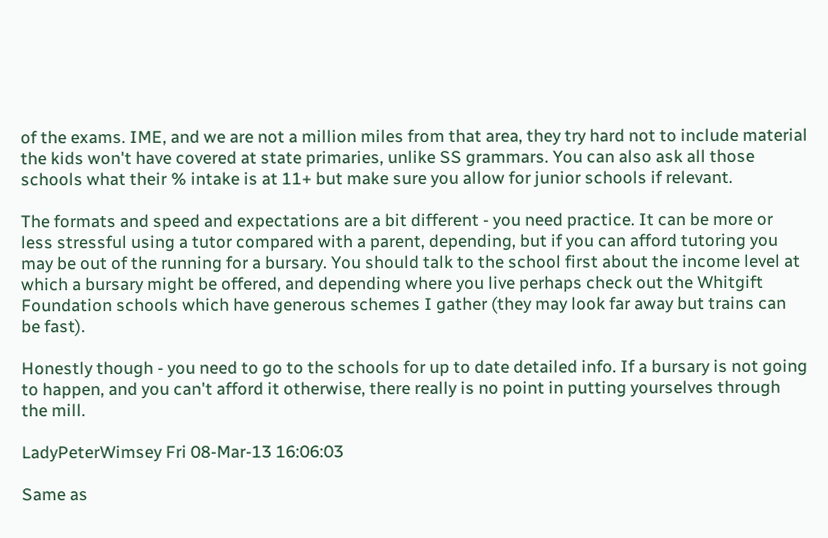of the exams. IME, and we are not a million miles from that area, they try hard not to include material the kids won't have covered at state primaries, unlike SS grammars. You can also ask all those schools what their % intake is at 11+ but make sure you allow for junior schools if relevant.

The formats and speed and expectations are a bit different - you need practice. It can be more or less stressful using a tutor compared with a parent, depending, but if you can afford tutoring you may be out of the running for a bursary. You should talk to the school first about the income level at which a bursary might be offered, and depending where you live perhaps check out the Whitgift Foundation schools which have generous schemes I gather (they may look far away but trains can be fast).

Honestly though - you need to go to the schools for up to date detailed info. If a bursary is not going to happen, and you can't afford it otherwise, there really is no point in putting yourselves through the mill.

LadyPeterWimsey Fri 08-Mar-13 16:06:03

Same as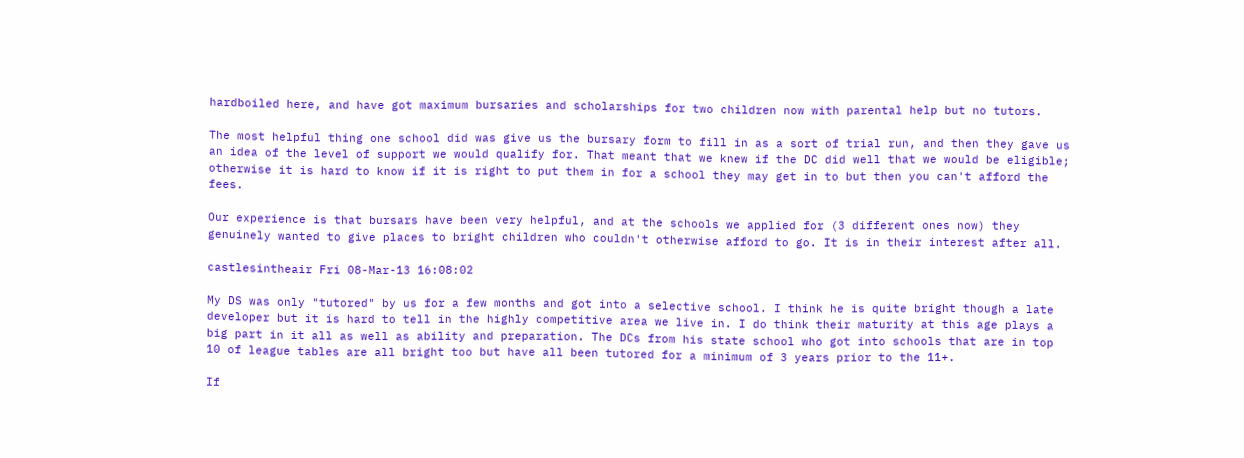hardboiled here, and have got maximum bursaries and scholarships for two children now with parental help but no tutors.

The most helpful thing one school did was give us the bursary form to fill in as a sort of trial run, and then they gave us an idea of the level of support we would qualify for. That meant that we knew if the DC did well that we would be eligible; otherwise it is hard to know if it is right to put them in for a school they may get in to but then you can't afford the fees.

Our experience is that bursars have been very helpful, and at the schools we applied for (3 different ones now) they genuinely wanted to give places to bright children who couldn't otherwise afford to go. It is in their interest after all.

castlesintheair Fri 08-Mar-13 16:08:02

My DS was only "tutored" by us for a few months and got into a selective school. I think he is quite bright though a late developer but it is hard to tell in the highly competitive area we live in. I do think their maturity at this age plays a big part in it all as well as ability and preparation. The DCs from his state school who got into schools that are in top 10 of league tables are all bright too but have all been tutored for a minimum of 3 years prior to the 11+.

If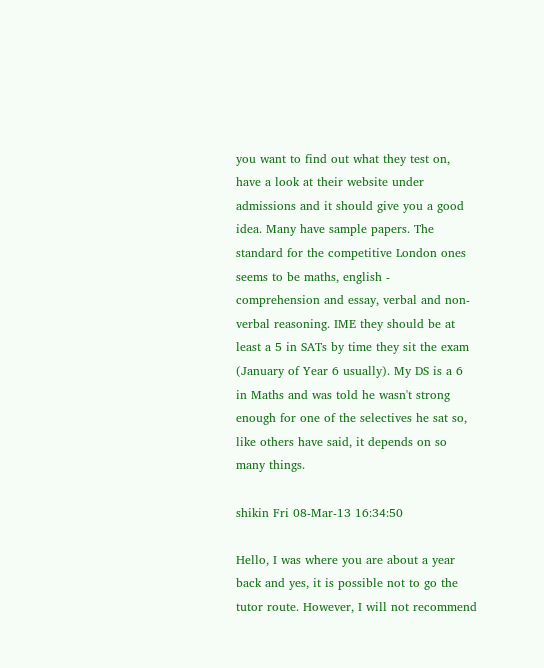you want to find out what they test on, have a look at their website under admissions and it should give you a good idea. Many have sample papers. The standard for the competitive London ones seems to be maths, english - comprehension and essay, verbal and non-verbal reasoning. IME they should be at least a 5 in SATs by time they sit the exam (January of Year 6 usually). My DS is a 6 in Maths and was told he wasn't strong enough for one of the selectives he sat so, like others have said, it depends on so many things.

shikin Fri 08-Mar-13 16:34:50

Hello, I was where you are about a year back and yes, it is possible not to go the tutor route. However, I will not recommend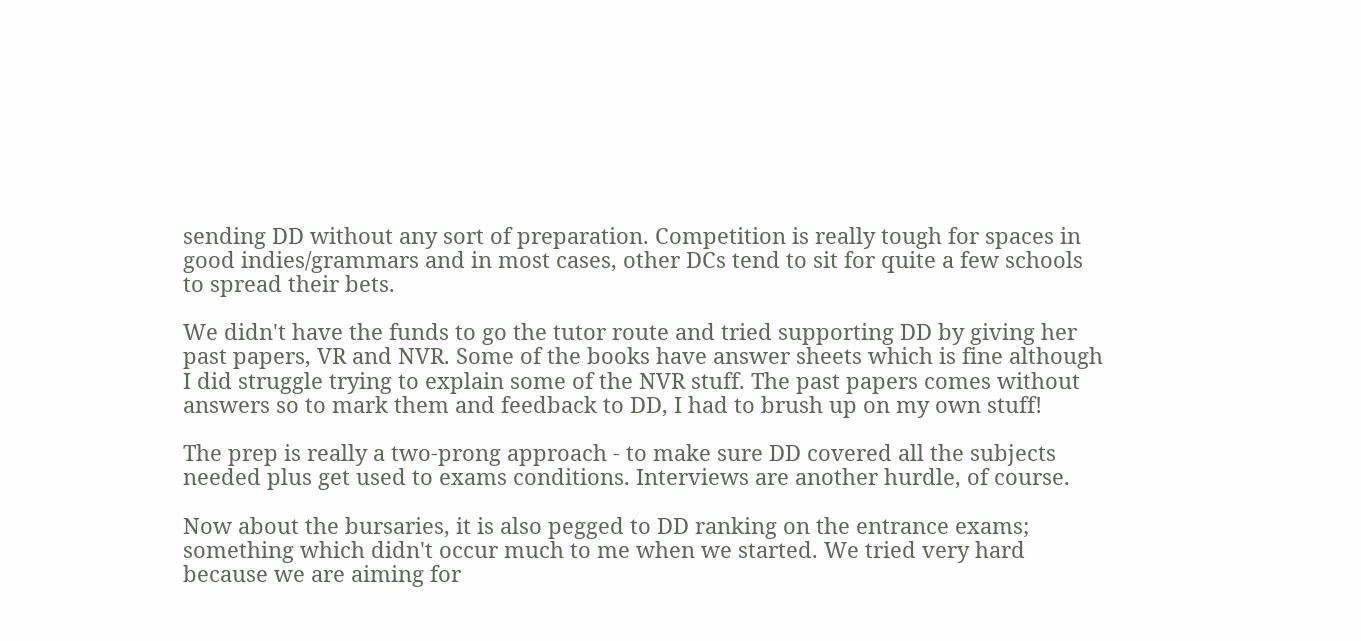sending DD without any sort of preparation. Competition is really tough for spaces in good indies/grammars and in most cases, other DCs tend to sit for quite a few schools to spread their bets.

We didn't have the funds to go the tutor route and tried supporting DD by giving her past papers, VR and NVR. Some of the books have answer sheets which is fine although I did struggle trying to explain some of the NVR stuff. The past papers comes without answers so to mark them and feedback to DD, I had to brush up on my own stuff!

The prep is really a two-prong approach - to make sure DD covered all the subjects needed plus get used to exams conditions. Interviews are another hurdle, of course.

Now about the bursaries, it is also pegged to DD ranking on the entrance exams; something which didn't occur much to me when we started. We tried very hard because we are aiming for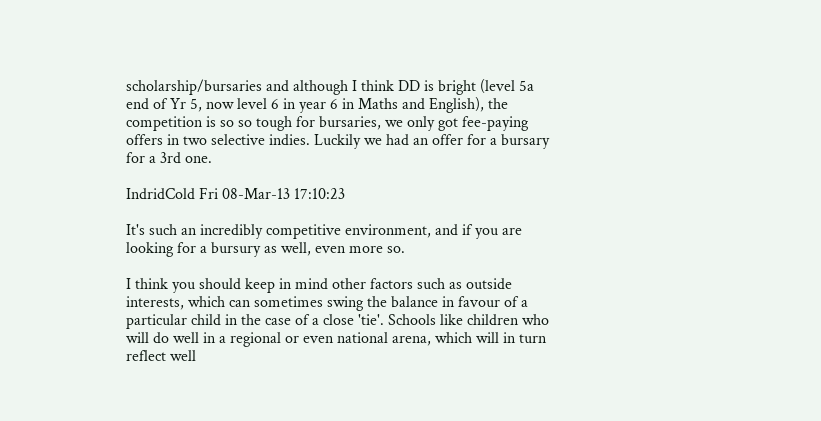scholarship/bursaries and although I think DD is bright (level 5a end of Yr 5, now level 6 in year 6 in Maths and English), the competition is so so tough for bursaries, we only got fee-paying offers in two selective indies. Luckily we had an offer for a bursary for a 3rd one.

IndridCold Fri 08-Mar-13 17:10:23

It's such an incredibly competitive environment, and if you are looking for a bursury as well, even more so.

I think you should keep in mind other factors such as outside interests, which can sometimes swing the balance in favour of a particular child in the case of a close 'tie'. Schools like children who will do well in a regional or even national arena, which will in turn reflect well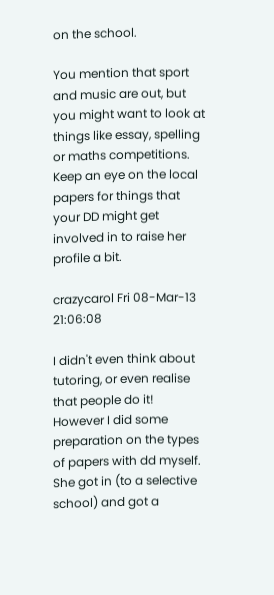on the school.

You mention that sport and music are out, but you might want to look at things like essay, spelling or maths competitions. Keep an eye on the local papers for things that your DD might get involved in to raise her profile a bit.

crazycarol Fri 08-Mar-13 21:06:08

I didn't even think about tutoring, or even realise that people do it! However I did some preparation on the types of papers with dd myself. She got in (to a selective school) and got a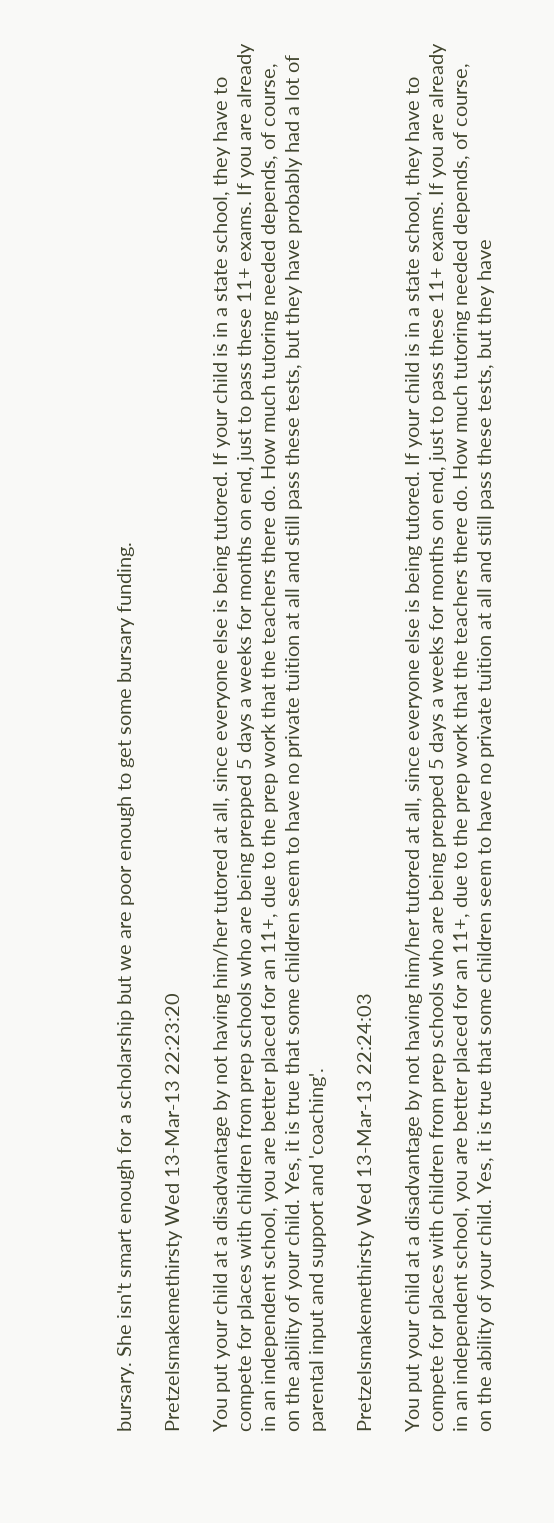bursary. She isn't smart enough for a scholarship but we are poor enough to get some bursary funding.

Pretzelsmakemethirsty Wed 13-Mar-13 22:23:20

You put your child at a disadvantage by not having him/her tutored at all, since everyone else is being tutored. If your child is in a state school, they have to compete for places with children from prep schools who are being prepped 5 days a weeks for months on end, just to pass these 11+ exams. If you are already in an independent school, you are better placed for an 11+, due to the prep work that the teachers there do. How much tutoring needed depends, of course, on the ability of your child. Yes, it is true that some children seem to have no private tuition at all and still pass these tests, but they have probably had a lot of parental input and support and 'coaching'.

Pretzelsmakemethirsty Wed 13-Mar-13 22:24:03

You put your child at a disadvantage by not having him/her tutored at all, since everyone else is being tutored. If your child is in a state school, they have to compete for places with children from prep schools who are being prepped 5 days a weeks for months on end, just to pass these 11+ exams. If you are already in an independent school, you are better placed for an 11+, due to the prep work that the teachers there do. How much tutoring needed depends, of course, on the ability of your child. Yes, it is true that some children seem to have no private tuition at all and still pass these tests, but they have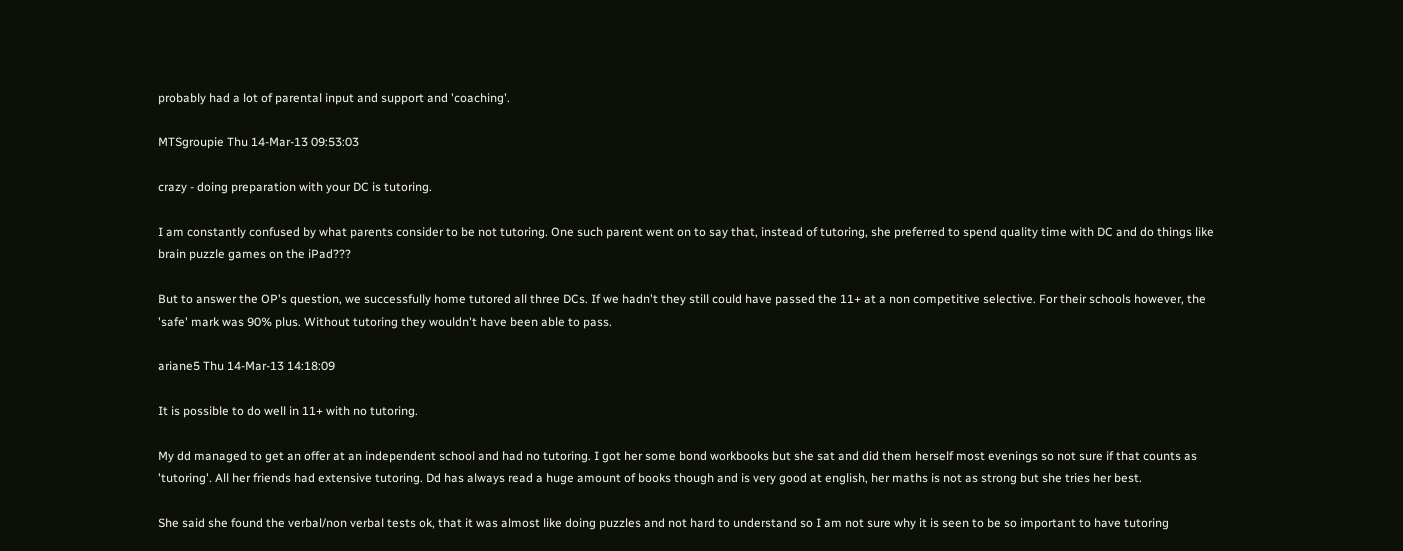probably had a lot of parental input and support and 'coaching'.

MTSgroupie Thu 14-Mar-13 09:53:03

crazy - doing preparation with your DC is tutoring.

I am constantly confused by what parents consider to be not tutoring. One such parent went on to say that, instead of tutoring, she preferred to spend quality time with DC and do things like brain puzzle games on the iPad???

But to answer the OP's question, we successfully home tutored all three DCs. If we hadn't they still could have passed the 11+ at a non competitive selective. For their schools however, the 'safe' mark was 90% plus. Without tutoring they wouldn't have been able to pass.

ariane5 Thu 14-Mar-13 14:18:09

It is possible to do well in 11+ with no tutoring.

My dd managed to get an offer at an independent school and had no tutoring. I got her some bond workbooks but she sat and did them herself most evenings so not sure if that counts as 'tutoring'. All her friends had extensive tutoring. Dd has always read a huge amount of books though and is very good at english, her maths is not as strong but she tries her best.

She said she found the verbal/non verbal tests ok, that it was almost like doing puzzles and not hard to understand so I am not sure why it is seen to be so important to have tutoring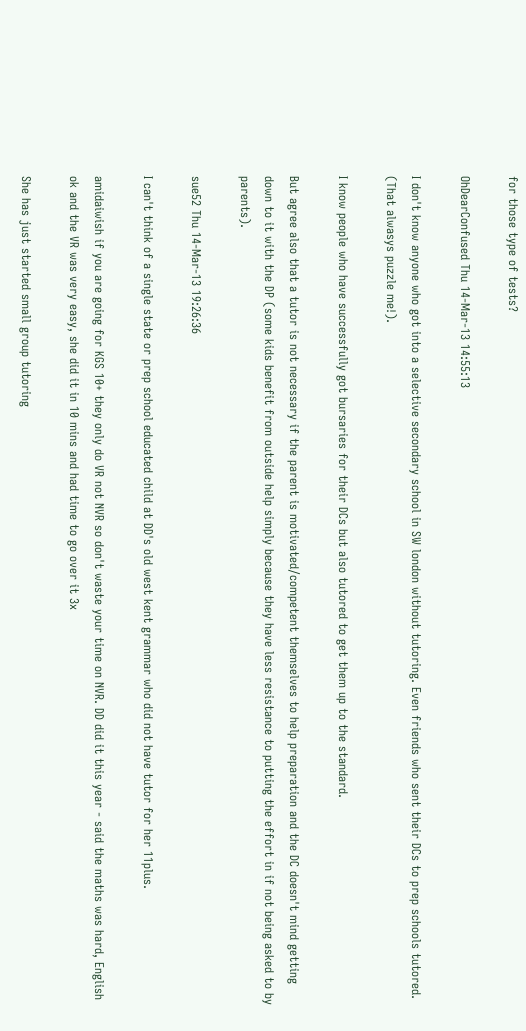for those type of tests?

OhDearConfused Thu 14-Mar-13 14:55:13

I don't know anyone who got into a selective secondary school in SW london without tutoring. Even friends who sent their DCs to prep schools tutored. (That alwasys puzzle me!).

I know people who have successfully got bursaries for their DCs but also tutored to get them up to the standard.

But agree also that a tutor is not necessary if the parent is motivated/competent themselves to help preparation and the DC doesn't mind getting down to it with the DP (some kids benefit from outside help simply because they have less resistance to putting the effort in if not being asked to by parents).

sue52 Thu 14-Mar-13 19:26:36

I can't think of a single state or prep school educated child at DD's old west kent grammar who did not have tutor for her 11plus.

amidaiwish if you are going for KGS 10+ they only do VR not NVR so don't waste your time on NVR. DD did it this year - said the maths was hard, English ok and the VR was very easy, she did it in 10 mins and had time to go over it 3x

She has just started small group tutoring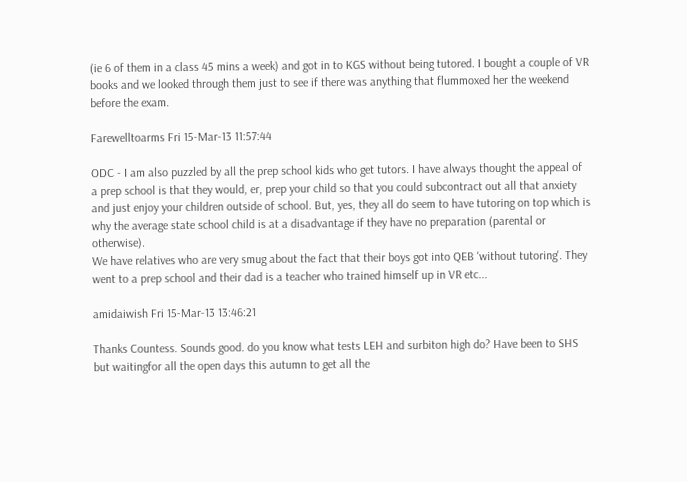(ie 6 of them in a class 45 mins a week) and got in to KGS without being tutored. I bought a couple of VR books and we looked through them just to see if there was anything that flummoxed her the weekend before the exam.

Farewelltoarms Fri 15-Mar-13 11:57:44

ODC - I am also puzzled by all the prep school kids who get tutors. I have always thought the appeal of a prep school is that they would, er, prep your child so that you could subcontract out all that anxiety and just enjoy your children outside of school. But, yes, they all do seem to have tutoring on top which is why the average state school child is at a disadvantage if they have no preparation (parental or otherwise).
We have relatives who are very smug about the fact that their boys got into QEB 'without tutoring'. They went to a prep school and their dad is a teacher who trained himself up in VR etc...

amidaiwish Fri 15-Mar-13 13:46:21

Thanks Countess. Sounds good. do you know what tests LEH and surbiton high do? Have been to SHS but waitingfor all the open days this autumn to get all the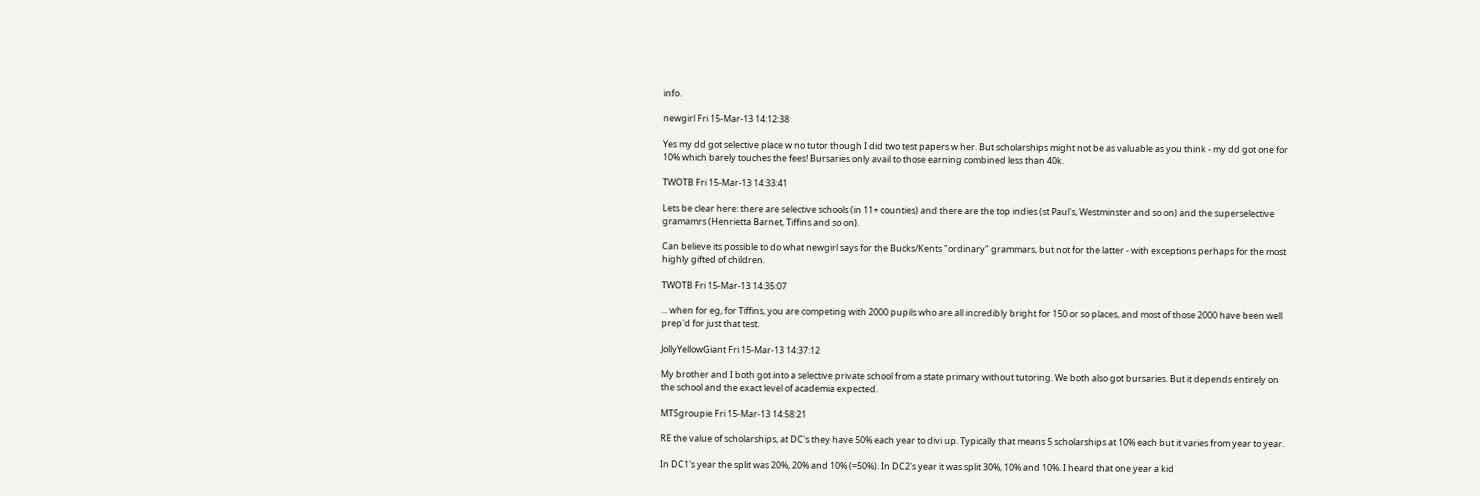info.

newgirl Fri 15-Mar-13 14:12:38

Yes my dd got selective place w no tutor though I did two test papers w her. But scholarships might not be as valuable as you think - my dd got one for 10% which barely touches the fees! Bursaries only avail to those earning combined less than 40k.

TWOTB Fri 15-Mar-13 14:33:41

Lets be clear here: there are selective schools (in 11+ counties) and there are the top indies (st Paul's, Westminster and so on) and the superselective gramamrs (Henrietta Barnet, Tiffins and so on).

Can believe its possible to do what newgirl says for the Bucks/Kents "ordinary" grammars, but not for the latter - with exceptions perhaps for the most highly gifted of children.

TWOTB Fri 15-Mar-13 14:35:07

... when for eg, for Tiffins, you are competing with 2000 pupils who are all incredibly bright for 150 or so places, and most of those 2000 have been well prep'd for just that test.

JollyYellowGiant Fri 15-Mar-13 14:37:12

My brother and I both got into a selective private school from a state primary without tutoring. We both also got bursaries. But it depends entirely on the school and the exact level of academia expected.

MTSgroupie Fri 15-Mar-13 14:58:21

RE the value of scholarships, at DC's they have 50% each year to divi up. Typically that means 5 scholarships at 10% each but it varies from year to year.

In DC1's year the split was 20%, 20% and 10% (=50%). In DC2's year it was split 30%, 10% and 10%. I heard that one year a kid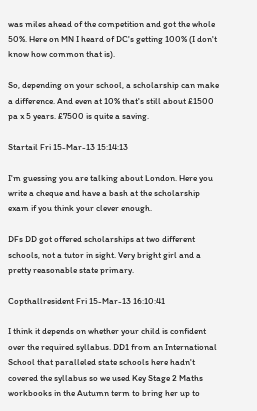was miles ahead of the competition and got the whole 50%. Here on MN I heard of DC's getting 100% (I don't know how common that is).

So, depending on your school, a scholarship can make a difference. And even at 10% that's still about £1500 pa x 5 years. £7500 is quite a saving.

Startail Fri 15-Mar-13 15:14:13

I'm guessing you are talking about London. Here you write a cheque and have a bash at the scholarship exam if you think your clever enough.

DFs DD got offered scholarships at two different schools, not a tutor in sight. Very bright girl and a pretty reasonable state primary.

Copthallresident Fri 15-Mar-13 16:10:41

I think it depends on whether your child is confident over the required syllabus. DD1 from an International School that paralleled state schools here hadn't covered the syllabus so we used Key Stage 2 Maths workbooks in the Autumn term to bring her up to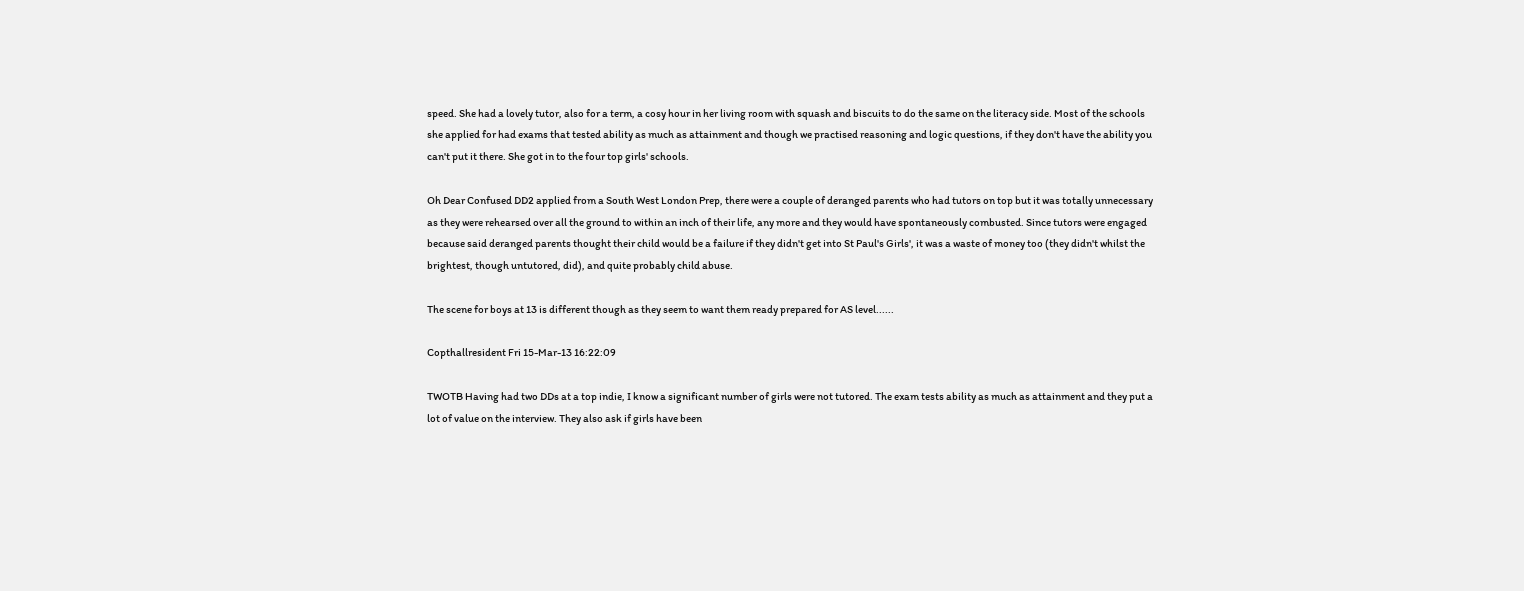speed. She had a lovely tutor, also for a term, a cosy hour in her living room with squash and biscuits to do the same on the literacy side. Most of the schools she applied for had exams that tested ability as much as attainment and though we practised reasoning and logic questions, if they don't have the ability you can't put it there. She got in to the four top girls' schools.

Oh Dear Confused DD2 applied from a South West London Prep, there were a couple of deranged parents who had tutors on top but it was totally unnecessary as they were rehearsed over all the ground to within an inch of their life, any more and they would have spontaneously combusted. Since tutors were engaged because said deranged parents thought their child would be a failure if they didn't get into St Paul's Girls', it was a waste of money too (they didn't whilst the brightest, though untutored, did), and quite probably child abuse.

The scene for boys at 13 is different though as they seem to want them ready prepared for AS level......

Copthallresident Fri 15-Mar-13 16:22:09

TWOTB Having had two DDs at a top indie, I know a significant number of girls were not tutored. The exam tests ability as much as attainment and they put a lot of value on the interview. They also ask if girls have been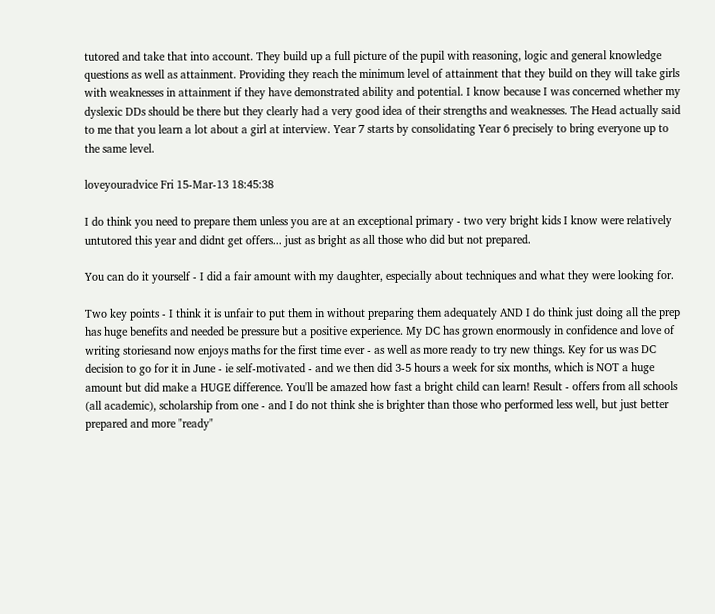tutored and take that into account. They build up a full picture of the pupil with reasoning, logic and general knowledge questions as well as attainment. Providing they reach the minimum level of attainment that they build on they will take girls with weaknesses in attainment if they have demonstrated ability and potential. I know because I was concerned whether my dyslexic DDs should be there but they clearly had a very good idea of their strengths and weaknesses. The Head actually said to me that you learn a lot about a girl at interview. Year 7 starts by consolidating Year 6 precisely to bring everyone up to the same level.

loveyouradvice Fri 15-Mar-13 18:45:38

I do think you need to prepare them unless you are at an exceptional primary - two very bright kids I know were relatively untutored this year and didnt get offers... just as bright as all those who did but not prepared.

You can do it yourself - I did a fair amount with my daughter, especially about techniques and what they were looking for.

Two key points - I think it is unfair to put them in without preparing them adequately AND I do think just doing all the prep has huge benefits and needed be pressure but a positive experience. My DC has grown enormously in confidence and love of writing storiesand now enjoys maths for the first time ever - as well as more ready to try new things. Key for us was DC decision to go for it in June - ie self-motivated - and we then did 3-5 hours a week for six months, which is NOT a huge amount but did make a HUGE difference. You'll be amazed how fast a bright child can learn! Result - offers from all schools (all academic), scholarship from one - and I do not think she is brighter than those who performed less well, but just better prepared and more "ready"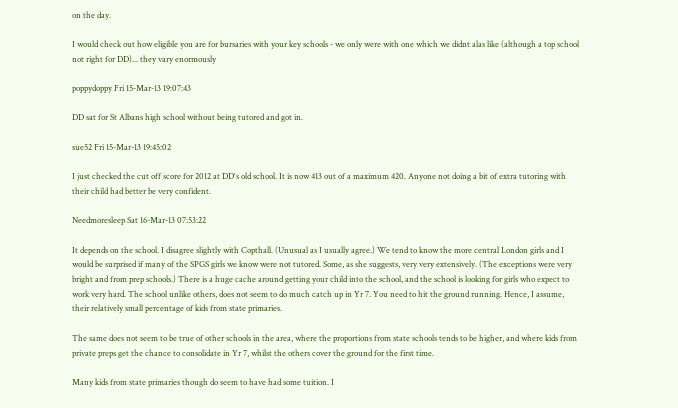on the day.

I would check out how eligible you are for bursaries with your key schools - we only were with one which we didnt alas like (although a top school not right for DD)... they vary enormously

poppydoppy Fri 15-Mar-13 19:07:43

DD sat for St Albans high school without being tutored and got in.

sue52 Fri 15-Mar-13 19:45:02

I just checked the cut off score for 2012 at DD's old school. It is now 413 out of a maximum 420. Anyone not doing a bit of extra tutoring with their child had better be very confident.

Needmoresleep Sat 16-Mar-13 07:53:22

It depends on the school. I disagree slightly with Copthall. (Unusual as I usually agree.) We tend to know the more central London girls and I would be surprised if many of the SPGS girls we know were not tutored. Some, as she suggests, very very extensively. (The exceptions were very bright and from prep schools.) There is a huge cache around getting your child into the school, and the school is looking for girls who expect to work very hard. The school unlike others, does not seem to do much catch up in Yr 7. You need to hit the ground running. Hence, I assume, their relatively small percentage of kids from state primaries.

The same does not seem to be true of other schools in the area, where the proportions from state schools tends to be higher, and where kids from private preps get the chance to consolidate in Yr 7, whilst the others cover the ground for the first time.

Many kids from state primaries though do seem to have had some tuition. I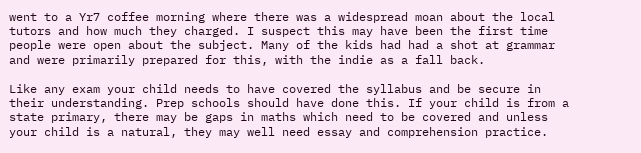went to a Yr7 coffee morning where there was a widespread moan about the local tutors and how much they charged. I suspect this may have been the first time people were open about the subject. Many of the kids had had a shot at grammar and were primarily prepared for this, with the indie as a fall back.

Like any exam your child needs to have covered the syllabus and be secure in their understanding. Prep schools should have done this. If your child is from a state primary, there may be gaps in maths which need to be covered and unless your child is a natural, they may well need essay and comprehension practice.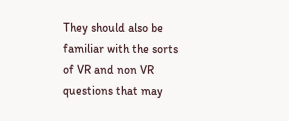They should also be familiar with the sorts of VR and non VR questions that may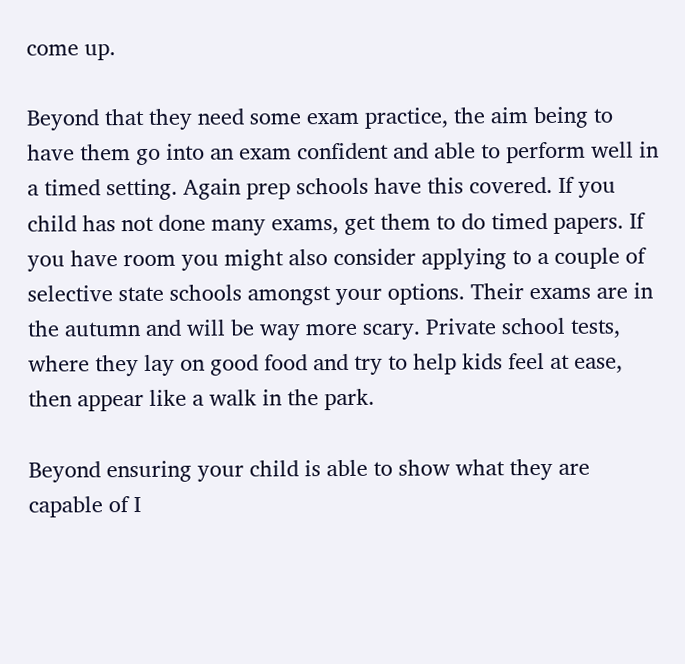come up.

Beyond that they need some exam practice, the aim being to have them go into an exam confident and able to perform well in a timed setting. Again prep schools have this covered. If you child has not done many exams, get them to do timed papers. If you have room you might also consider applying to a couple of selective state schools amongst your options. Their exams are in the autumn and will be way more scary. Private school tests, where they lay on good food and try to help kids feel at ease, then appear like a walk in the park.

Beyond ensuring your child is able to show what they are capable of I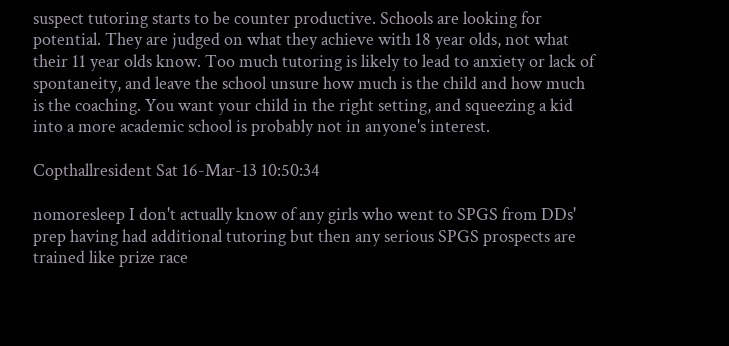suspect tutoring starts to be counter productive. Schools are looking for potential. They are judged on what they achieve with 18 year olds, not what their 11 year olds know. Too much tutoring is likely to lead to anxiety or lack of spontaneity, and leave the school unsure how much is the child and how much is the coaching. You want your child in the right setting, and squeezing a kid into a more academic school is probably not in anyone's interest.

Copthallresident Sat 16-Mar-13 10:50:34

nomoresleep I don't actually know of any girls who went to SPGS from DDs' prep having had additional tutoring but then any serious SPGS prospects are trained like prize race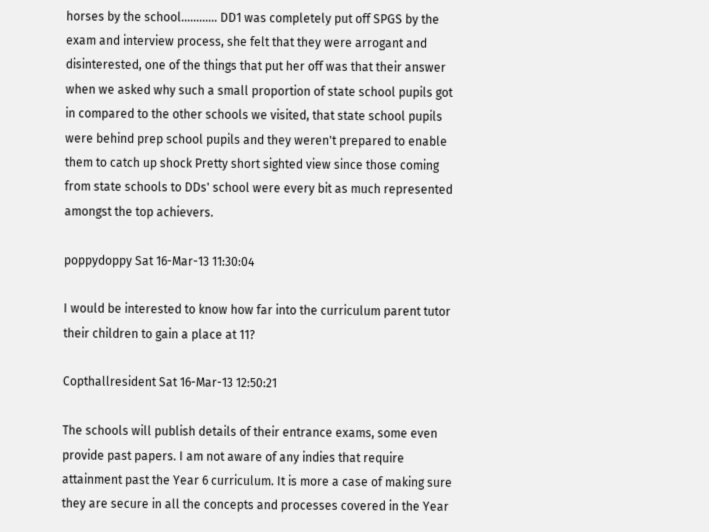horses by the school............ DD1 was completely put off SPGS by the exam and interview process, she felt that they were arrogant and disinterested, one of the things that put her off was that their answer when we asked why such a small proportion of state school pupils got in compared to the other schools we visited, that state school pupils were behind prep school pupils and they weren't prepared to enable them to catch up shock Pretty short sighted view since those coming from state schools to DDs' school were every bit as much represented amongst the top achievers.

poppydoppy Sat 16-Mar-13 11:30:04

I would be interested to know how far into the curriculum parent tutor their children to gain a place at 11?

Copthallresident Sat 16-Mar-13 12:50:21

The schools will publish details of their entrance exams, some even provide past papers. I am not aware of any indies that require attainment past the Year 6 curriculum. It is more a case of making sure they are secure in all the concepts and processes covered in the Year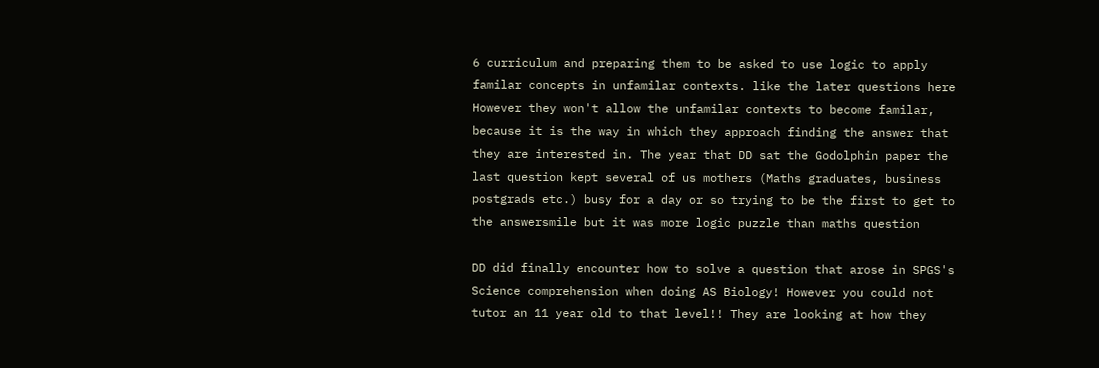6 curriculum and preparing them to be asked to use logic to apply familar concepts in unfamilar contexts. like the later questions here However they won't allow the unfamilar contexts to become familar, because it is the way in which they approach finding the answer that they are interested in. The year that DD sat the Godolphin paper the last question kept several of us mothers (Maths graduates, business postgrads etc.) busy for a day or so trying to be the first to get to the answersmile but it was more logic puzzle than maths question

DD did finally encounter how to solve a question that arose in SPGS's Science comprehension when doing AS Biology! However you could not tutor an 11 year old to that level!! They are looking at how they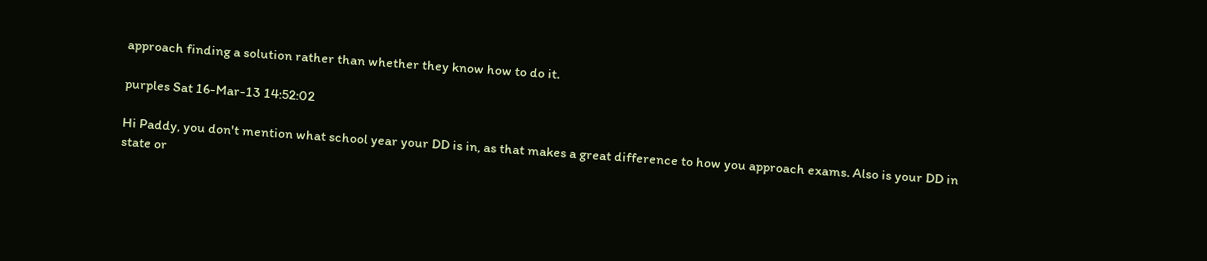approach finding a solution rather than whether they know how to do it.

purples Sat 16-Mar-13 14:52:02

Hi Paddy, you don't mention what school year your DD is in, as that makes a great difference to how you approach exams. Also is your DD in state or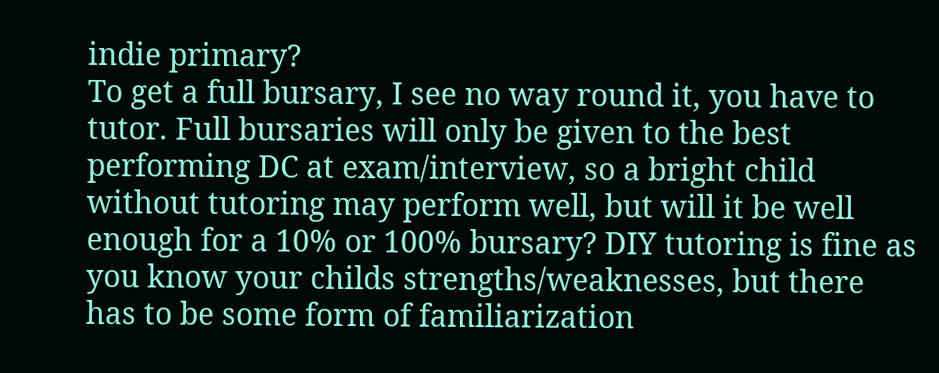indie primary?
To get a full bursary, I see no way round it, you have to tutor. Full bursaries will only be given to the best performing DC at exam/interview, so a bright child without tutoring may perform well, but will it be well enough for a 10% or 100% bursary? DIY tutoring is fine as you know your childs strengths/weaknesses, but there has to be some form of familiarization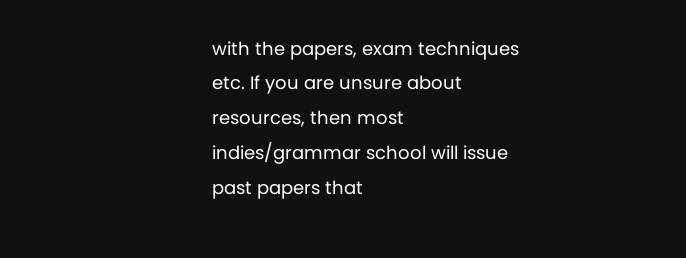with the papers, exam techniques etc. If you are unsure about resources, then most indies/grammar school will issue past papers that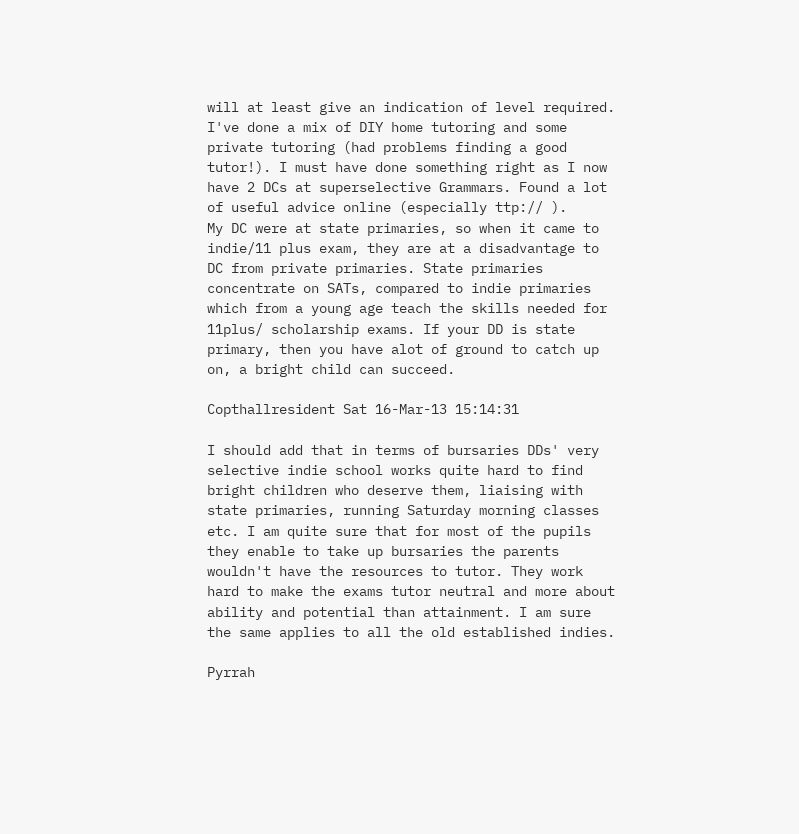will at least give an indication of level required. I've done a mix of DIY home tutoring and some private tutoring (had problems finding a good tutor!). I must have done something right as I now have 2 DCs at superselective Grammars. Found a lot of useful advice online (especially ttp:// ).
My DC were at state primaries, so when it came to indie/11 plus exam, they are at a disadvantage to DC from private primaries. State primaries concentrate on SATs, compared to indie primaries which from a young age teach the skills needed for 11plus/ scholarship exams. If your DD is state primary, then you have alot of ground to catch up on, a bright child can succeed.

Copthallresident Sat 16-Mar-13 15:14:31

I should add that in terms of bursaries DDs' very selective indie school works quite hard to find bright children who deserve them, liaising with state primaries, running Saturday morning classes etc. I am quite sure that for most of the pupils they enable to take up bursaries the parents wouldn't have the resources to tutor. They work hard to make the exams tutor neutral and more about ability and potential than attainment. I am sure the same applies to all the old established indies.

Pyrrah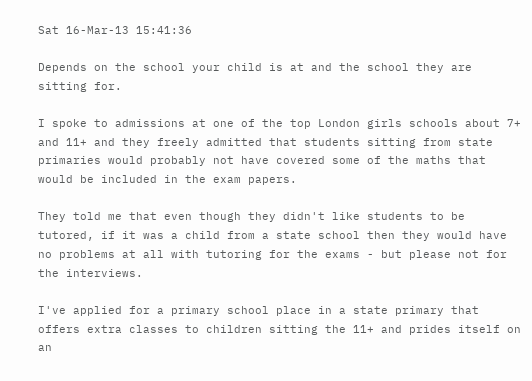Sat 16-Mar-13 15:41:36

Depends on the school your child is at and the school they are sitting for.

I spoke to admissions at one of the top London girls schools about 7+ and 11+ and they freely admitted that students sitting from state primaries would probably not have covered some of the maths that would be included in the exam papers.

They told me that even though they didn't like students to be tutored, if it was a child from a state school then they would have no problems at all with tutoring for the exams - but please not for the interviews.

I've applied for a primary school place in a state primary that offers extra classes to children sitting the 11+ and prides itself on an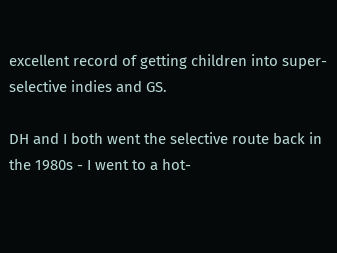excellent record of getting children into super-selective indies and GS.

DH and I both went the selective route back in the 1980s - I went to a hot-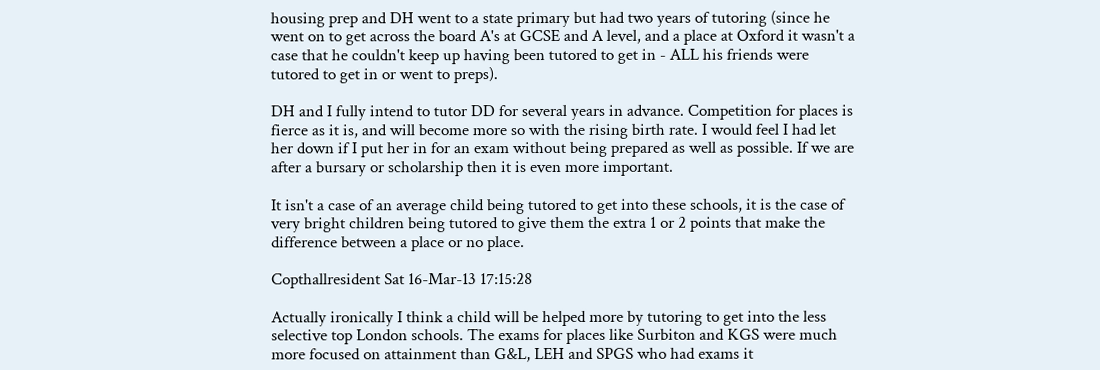housing prep and DH went to a state primary but had two years of tutoring (since he went on to get across the board A's at GCSE and A level, and a place at Oxford it wasn't a case that he couldn't keep up having been tutored to get in - ALL his friends were tutored to get in or went to preps).

DH and I fully intend to tutor DD for several years in advance. Competition for places is fierce as it is, and will become more so with the rising birth rate. I would feel I had let her down if I put her in for an exam without being prepared as well as possible. If we are after a bursary or scholarship then it is even more important.

It isn't a case of an average child being tutored to get into these schools, it is the case of very bright children being tutored to give them the extra 1 or 2 points that make the difference between a place or no place.

Copthallresident Sat 16-Mar-13 17:15:28

Actually ironically I think a child will be helped more by tutoring to get into the less selective top London schools. The exams for places like Surbiton and KGS were much more focused on attainment than G&L, LEH and SPGS who had exams it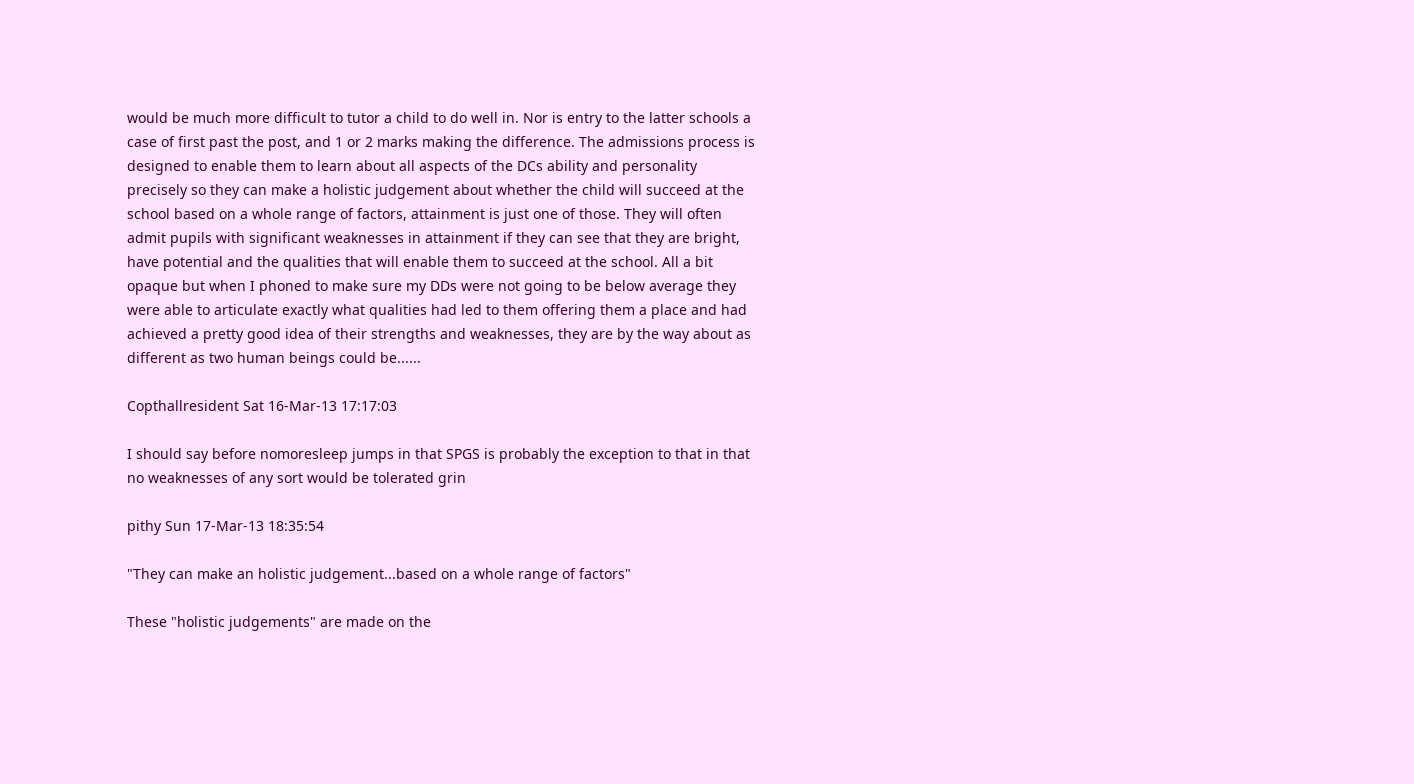would be much more difficult to tutor a child to do well in. Nor is entry to the latter schools a case of first past the post, and 1 or 2 marks making the difference. The admissions process is designed to enable them to learn about all aspects of the DCs ability and personality precisely so they can make a holistic judgement about whether the child will succeed at the school based on a whole range of factors, attainment is just one of those. They will often admit pupils with significant weaknesses in attainment if they can see that they are bright, have potential and the qualities that will enable them to succeed at the school. All a bit opaque but when I phoned to make sure my DDs were not going to be below average they were able to articulate exactly what qualities had led to them offering them a place and had achieved a pretty good idea of their strengths and weaknesses, they are by the way about as different as two human beings could be......

Copthallresident Sat 16-Mar-13 17:17:03

I should say before nomoresleep jumps in that SPGS is probably the exception to that in that no weaknesses of any sort would be tolerated grin

pithy Sun 17-Mar-13 18:35:54

"They can make an holistic judgement...based on a whole range of factors"

These "holistic judgements" are made on the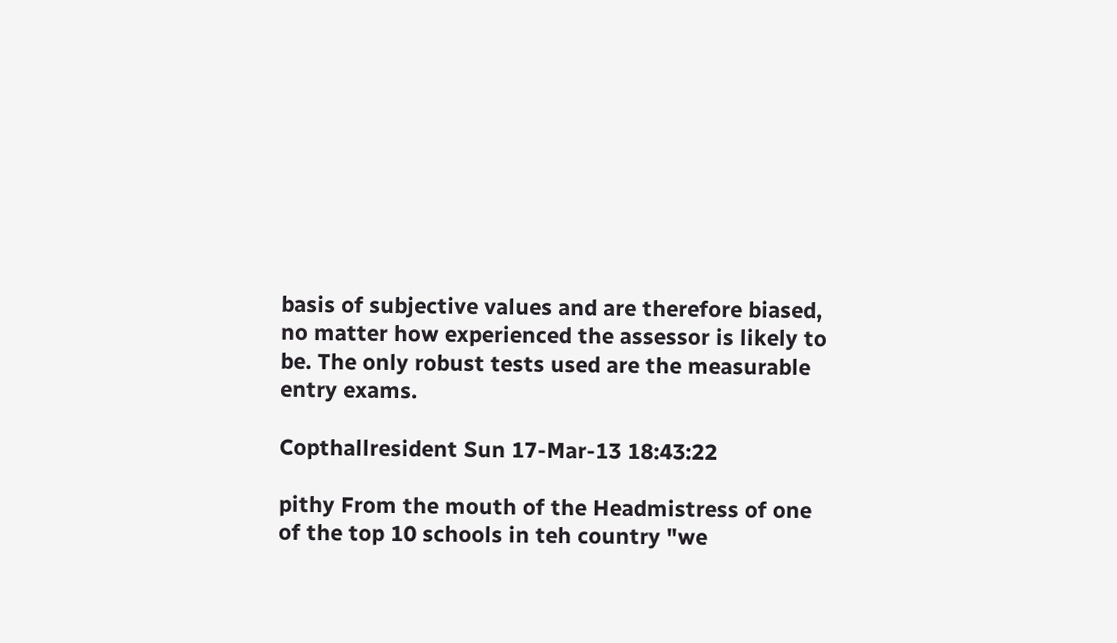basis of subjective values and are therefore biased, no matter how experienced the assessor is likely to be. The only robust tests used are the measurable entry exams.

Copthallresident Sun 17-Mar-13 18:43:22

pithy From the mouth of the Headmistress of one of the top 10 schools in teh country "we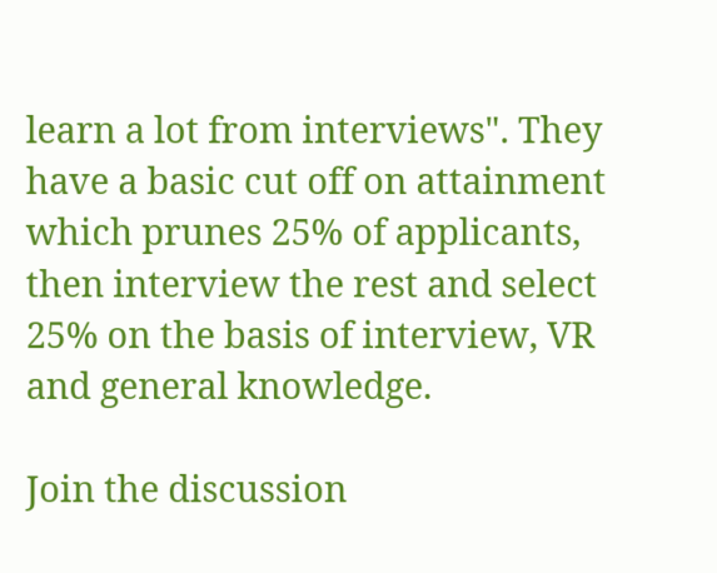learn a lot from interviews". They have a basic cut off on attainment which prunes 25% of applicants, then interview the rest and select 25% on the basis of interview, VR and general knowledge.

Join the discussion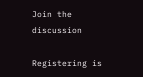Join the discussion

Registering is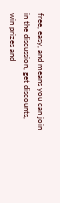free, easy, and means you can join in the discussion, get discounts, win prizes and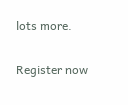lots more.

Register now